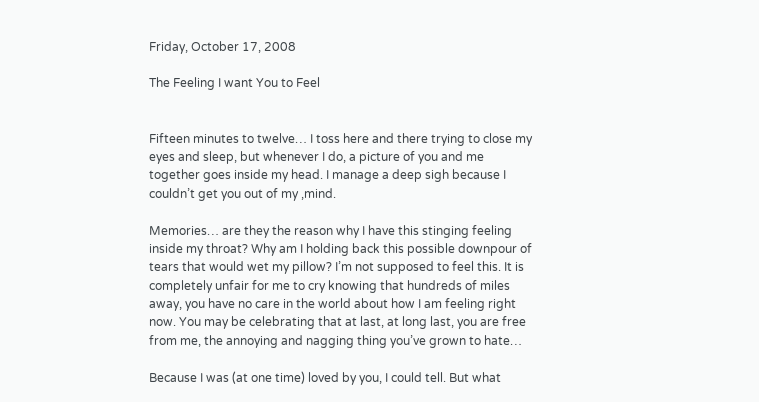Friday, October 17, 2008

The Feeling I want You to Feel


Fifteen minutes to twelve… I toss here and there trying to close my eyes and sleep, but whenever I do, a picture of you and me together goes inside my head. I manage a deep sigh because I couldn’t get you out of my ,mind.

Memories… are they the reason why I have this stinging feeling inside my throat? Why am I holding back this possible downpour of tears that would wet my pillow? I’m not supposed to feel this. It is completely unfair for me to cry knowing that hundreds of miles away, you have no care in the world about how I am feeling right now. You may be celebrating that at last, at long last, you are free from me, the annoying and nagging thing you’ve grown to hate…

Because I was (at one time) loved by you, I could tell. But what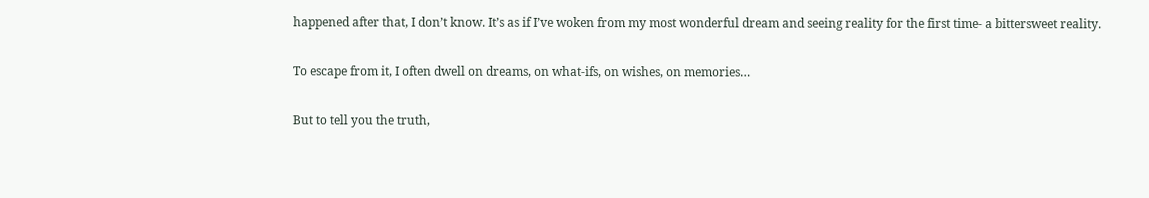happened after that, I don’t know. It’s as if I’ve woken from my most wonderful dream and seeing reality for the first time- a bittersweet reality.

To escape from it, I often dwell on dreams, on what-ifs, on wishes, on memories…

But to tell you the truth,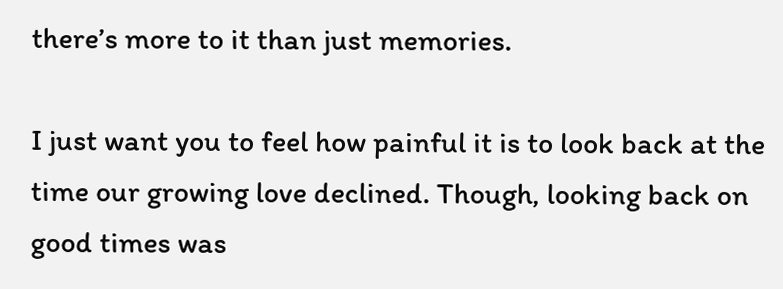there’s more to it than just memories.

I just want you to feel how painful it is to look back at the time our growing love declined. Though, looking back on good times was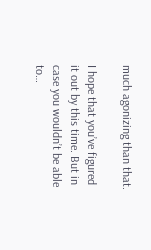much agonizing than that.

I hope that you’ve figured it out by this time. But in case you wouldn’t be able to…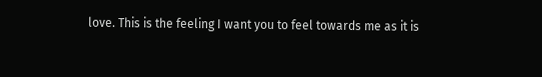love. This is the feeling I want you to feel towards me as it is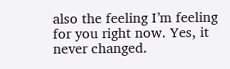also the feeling I’m feeling for you right now. Yes, it never changed.